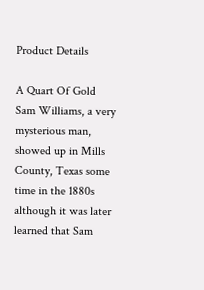Product Details

A Quart Of Gold
Sam Williams, a very mysterious man, showed up in Mills County, Texas some time in the 1880s although it was later learned that Sam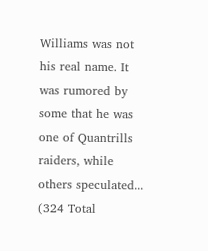Williams was not his real name. It was rumored by some that he was one of Quantrills raiders, while others speculated... (324 Total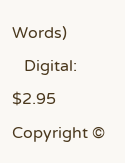Words)
   Digital: $2.95
Copyright ©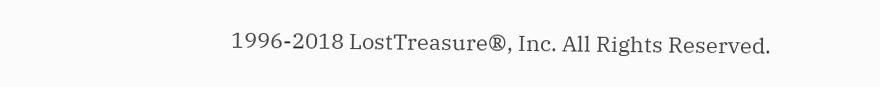1996-2018 LostTreasure®, Inc. All Rights Reserved.